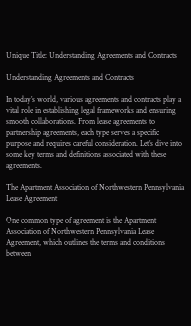Unique Title: Understanding Agreements and Contracts

Understanding Agreements and Contracts

In today’s world, various agreements and contracts play a vital role in establishing legal frameworks and ensuring smooth collaborations. From lease agreements to partnership agreements, each type serves a specific purpose and requires careful consideration. Let’s dive into some key terms and definitions associated with these agreements.

The Apartment Association of Northwestern Pennsylvania Lease Agreement

One common type of agreement is the Apartment Association of Northwestern Pennsylvania Lease Agreement, which outlines the terms and conditions between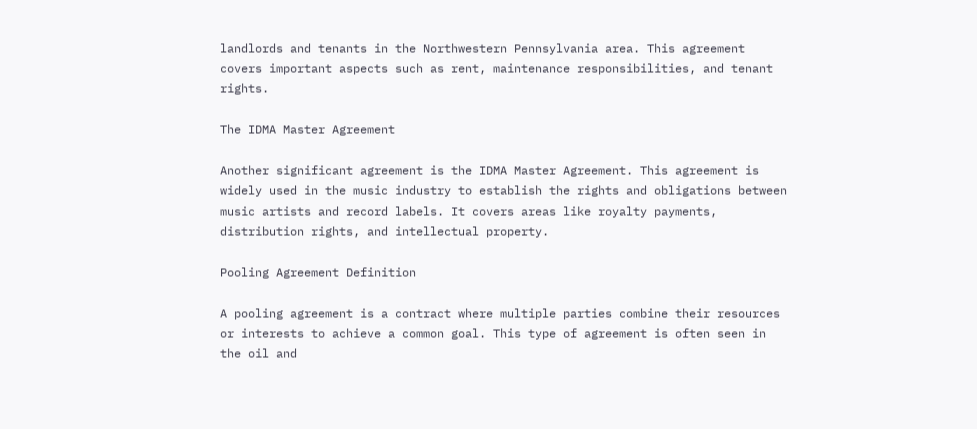landlords and tenants in the Northwestern Pennsylvania area. This agreement covers important aspects such as rent, maintenance responsibilities, and tenant rights.

The IDMA Master Agreement

Another significant agreement is the IDMA Master Agreement. This agreement is widely used in the music industry to establish the rights and obligations between music artists and record labels. It covers areas like royalty payments, distribution rights, and intellectual property.

Pooling Agreement Definition

A pooling agreement is a contract where multiple parties combine their resources or interests to achieve a common goal. This type of agreement is often seen in the oil and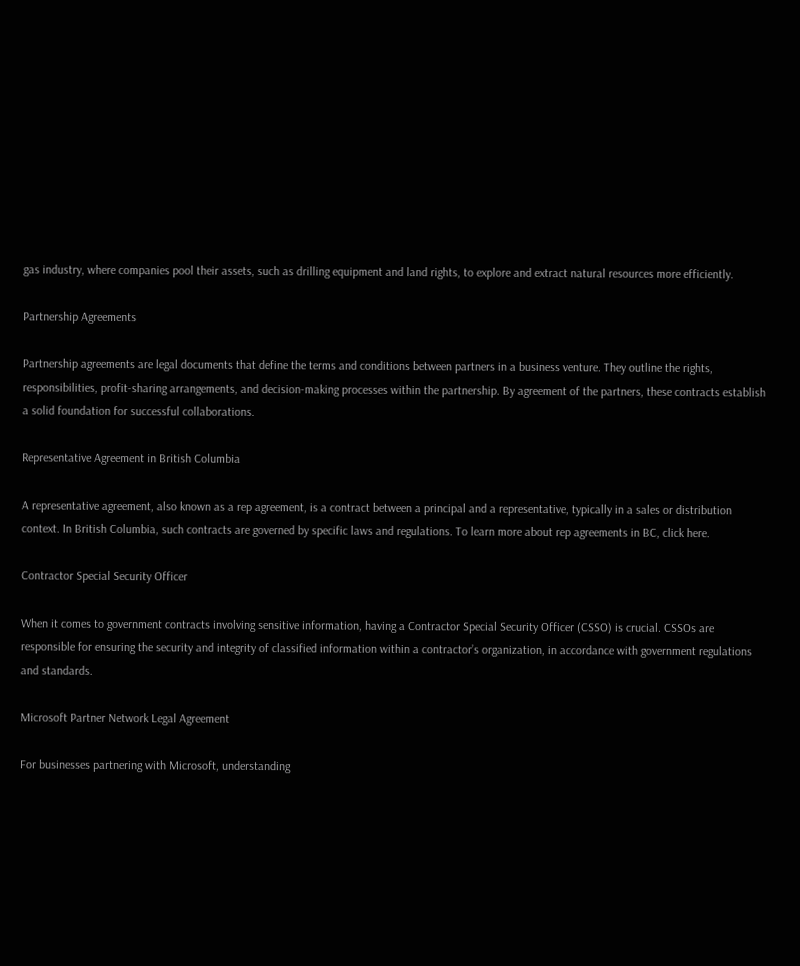gas industry, where companies pool their assets, such as drilling equipment and land rights, to explore and extract natural resources more efficiently.

Partnership Agreements

Partnership agreements are legal documents that define the terms and conditions between partners in a business venture. They outline the rights, responsibilities, profit-sharing arrangements, and decision-making processes within the partnership. By agreement of the partners, these contracts establish a solid foundation for successful collaborations.

Representative Agreement in British Columbia

A representative agreement, also known as a rep agreement, is a contract between a principal and a representative, typically in a sales or distribution context. In British Columbia, such contracts are governed by specific laws and regulations. To learn more about rep agreements in BC, click here.

Contractor Special Security Officer

When it comes to government contracts involving sensitive information, having a Contractor Special Security Officer (CSSO) is crucial. CSSOs are responsible for ensuring the security and integrity of classified information within a contractor’s organization, in accordance with government regulations and standards.

Microsoft Partner Network Legal Agreement

For businesses partnering with Microsoft, understanding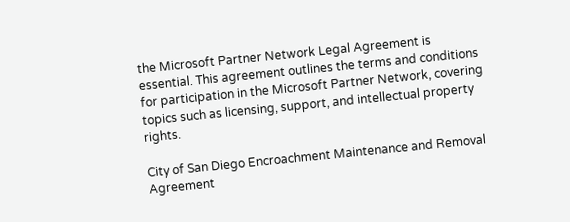the Microsoft Partner Network Legal Agreement is essential. This agreement outlines the terms and conditions for participation in the Microsoft Partner Network, covering topics such as licensing, support, and intellectual property rights.

City of San Diego Encroachment Maintenance and Removal Agreement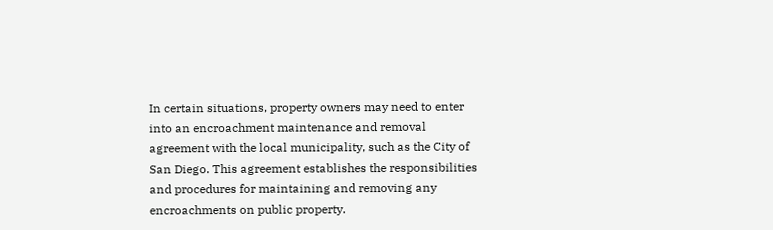In certain situations, property owners may need to enter into an encroachment maintenance and removal agreement with the local municipality, such as the City of San Diego. This agreement establishes the responsibilities and procedures for maintaining and removing any encroachments on public property.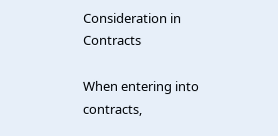Consideration in Contracts

When entering into contracts,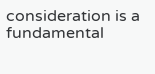consideration is a fundamental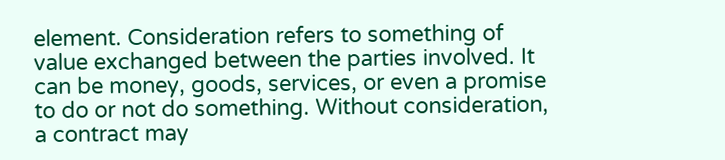element. Consideration refers to something of value exchanged between the parties involved. It can be money, goods, services, or even a promise to do or not do something. Without consideration, a contract may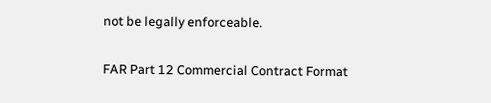not be legally enforceable.

FAR Part 12 Commercial Contract Format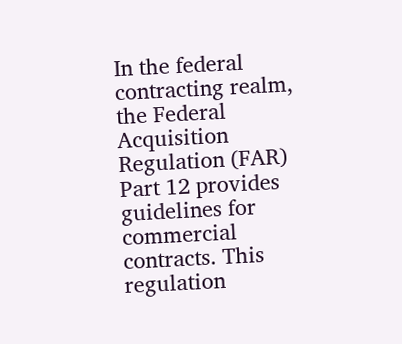In the federal contracting realm, the Federal Acquisition Regulation (FAR) Part 12 provides guidelines for commercial contracts. This regulation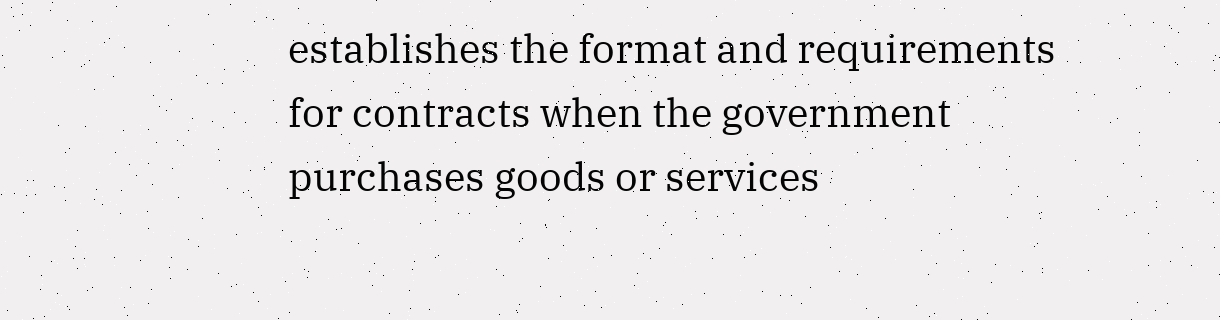establishes the format and requirements for contracts when the government purchases goods or services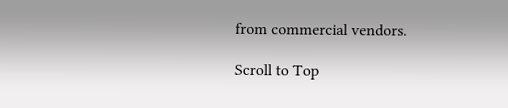from commercial vendors.

Scroll to Top